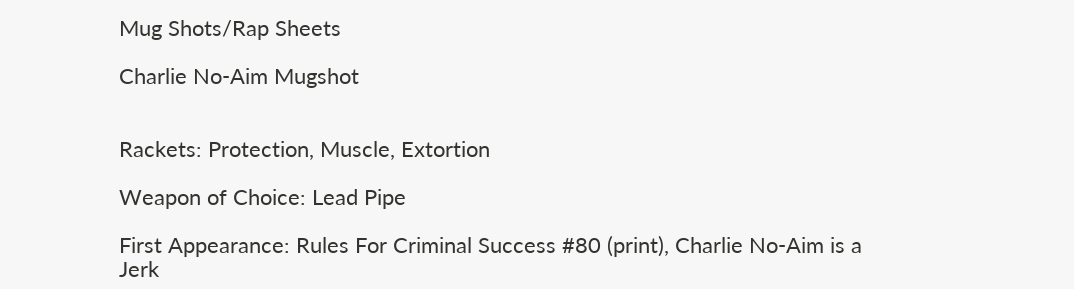Mug Shots/Rap Sheets

Charlie No-Aim Mugshot


Rackets: Protection, Muscle, Extortion

Weapon of Choice: Lead Pipe

First Appearance: Rules For Criminal Success #80 (print), Charlie No-Aim is a Jerk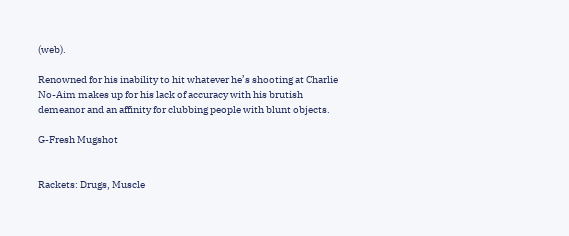(web).

Renowned for his inability to hit whatever he’s shooting at Charlie No-Aim makes up for his lack of accuracy with his brutish demeanor and an affinity for clubbing people with blunt objects.

G-Fresh Mugshot


Rackets: Drugs, Muscle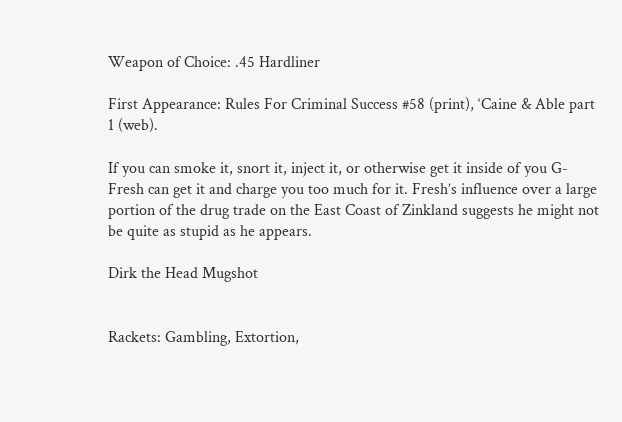Weapon of Choice: .45 Hardliner

First Appearance: Rules For Criminal Success #58 (print), ‘Caine & Able part 1 (web).

If you can smoke it, snort it, inject it, or otherwise get it inside of you G-Fresh can get it and charge you too much for it. Fresh’s influence over a large portion of the drug trade on the East Coast of Zinkland suggests he might not be quite as stupid as he appears.

Dirk the Head Mugshot


Rackets: Gambling, Extortion,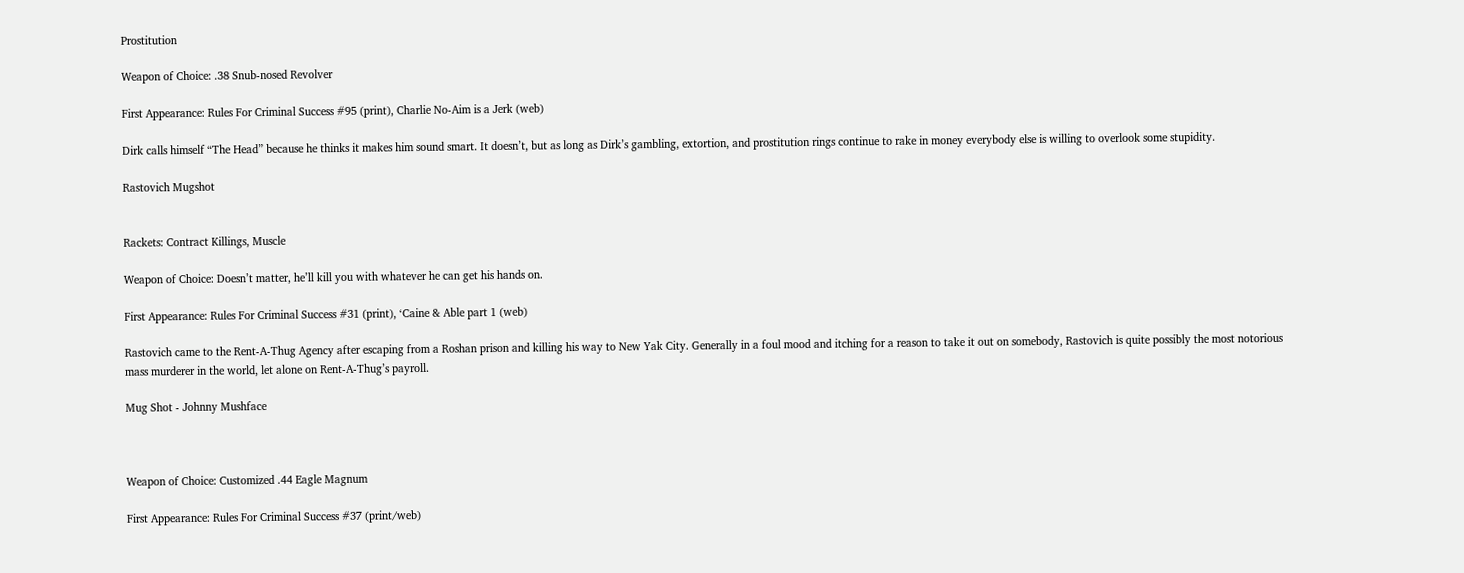Prostitution

Weapon of Choice: .38 Snub-nosed Revolver

First Appearance: Rules For Criminal Success #95 (print), Charlie No-Aim is a Jerk (web)

Dirk calls himself “The Head” because he thinks it makes him sound smart. It doesn’t, but as long as Dirk’s gambling, extortion, and prostitution rings continue to rake in money everybody else is willing to overlook some stupidity.

Rastovich Mugshot


Rackets: Contract Killings, Muscle

Weapon of Choice: Doesn’t matter, he’ll kill you with whatever he can get his hands on.

First Appearance: Rules For Criminal Success #31 (print), ‘Caine & Able part 1 (web)

Rastovich came to the Rent-A-Thug Agency after escaping from a Roshan prison and killing his way to New Yak City. Generally in a foul mood and itching for a reason to take it out on somebody, Rastovich is quite possibly the most notorious mass murderer in the world, let alone on Rent-A-Thug’s payroll.

Mug Shot - Johnny Mushface



Weapon of Choice: Customized .44 Eagle Magnum

First Appearance: Rules For Criminal Success #37 (print/web)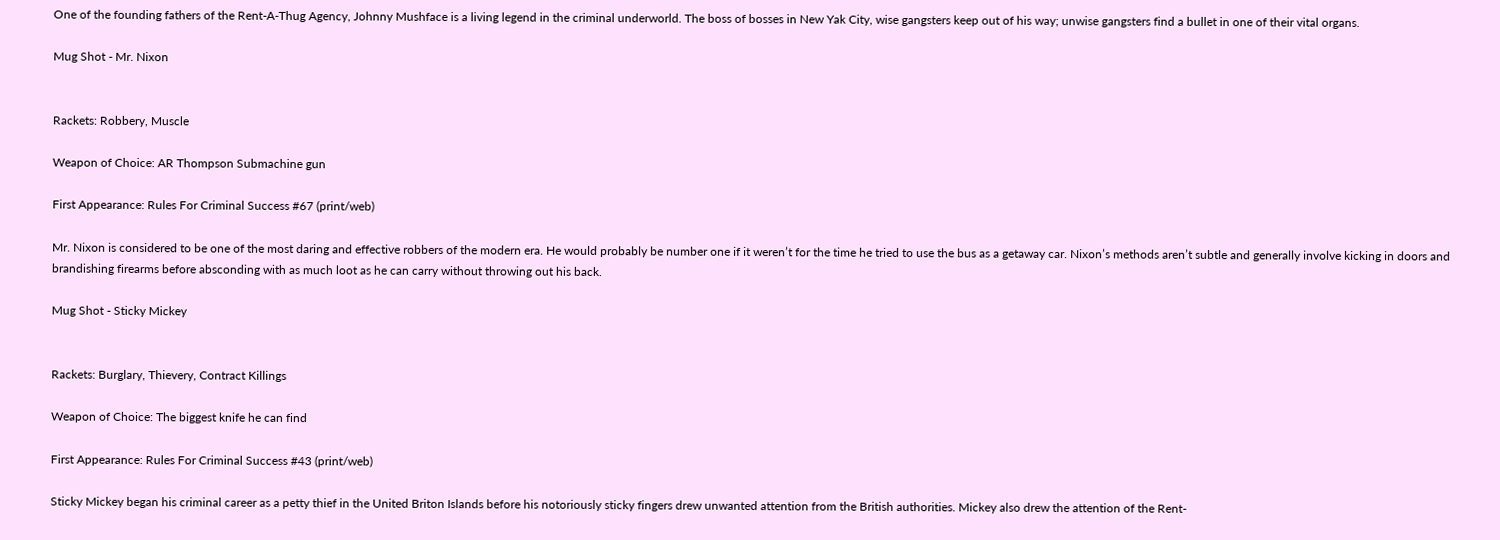One of the founding fathers of the Rent-A-Thug Agency, Johnny Mushface is a living legend in the criminal underworld. The boss of bosses in New Yak City, wise gangsters keep out of his way; unwise gangsters find a bullet in one of their vital organs.

Mug Shot - Mr. Nixon


Rackets: Robbery, Muscle

Weapon of Choice: AR Thompson Submachine gun

First Appearance: Rules For Criminal Success #67 (print/web)

Mr. Nixon is considered to be one of the most daring and effective robbers of the modern era. He would probably be number one if it weren’t for the time he tried to use the bus as a getaway car. Nixon’s methods aren’t subtle and generally involve kicking in doors and brandishing firearms before absconding with as much loot as he can carry without throwing out his back.

Mug Shot - Sticky Mickey


Rackets: Burglary, Thievery, Contract Killings

Weapon of Choice: The biggest knife he can find

First Appearance: Rules For Criminal Success #43 (print/web)

Sticky Mickey began his criminal career as a petty thief in the United Briton Islands before his notoriously sticky fingers drew unwanted attention from the British authorities. Mickey also drew the attention of the Rent-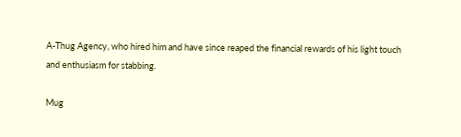A-Thug Agency, who hired him and have since reaped the financial rewards of his light touch and enthusiasm for stabbing.

Mug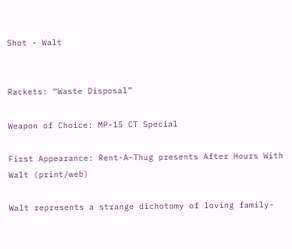Shot - Walt


Rackets: “Waste Disposal”

Weapon of Choice: MP-15 CT Special

First Appearance: Rent-A-Thug presents After Hours With Walt (print/web)

Walt represents a strange dichotomy of loving family-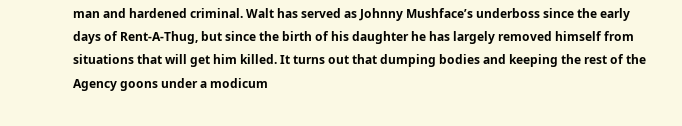man and hardened criminal. Walt has served as Johnny Mushface’s underboss since the early days of Rent-A-Thug, but since the birth of his daughter he has largely removed himself from situations that will get him killed. It turns out that dumping bodies and keeping the rest of the Agency goons under a modicum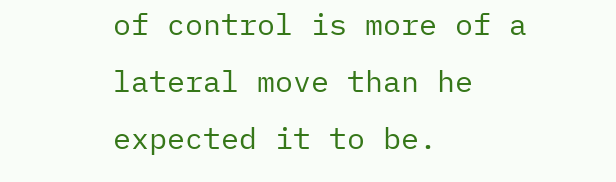of control is more of a lateral move than he expected it to be.